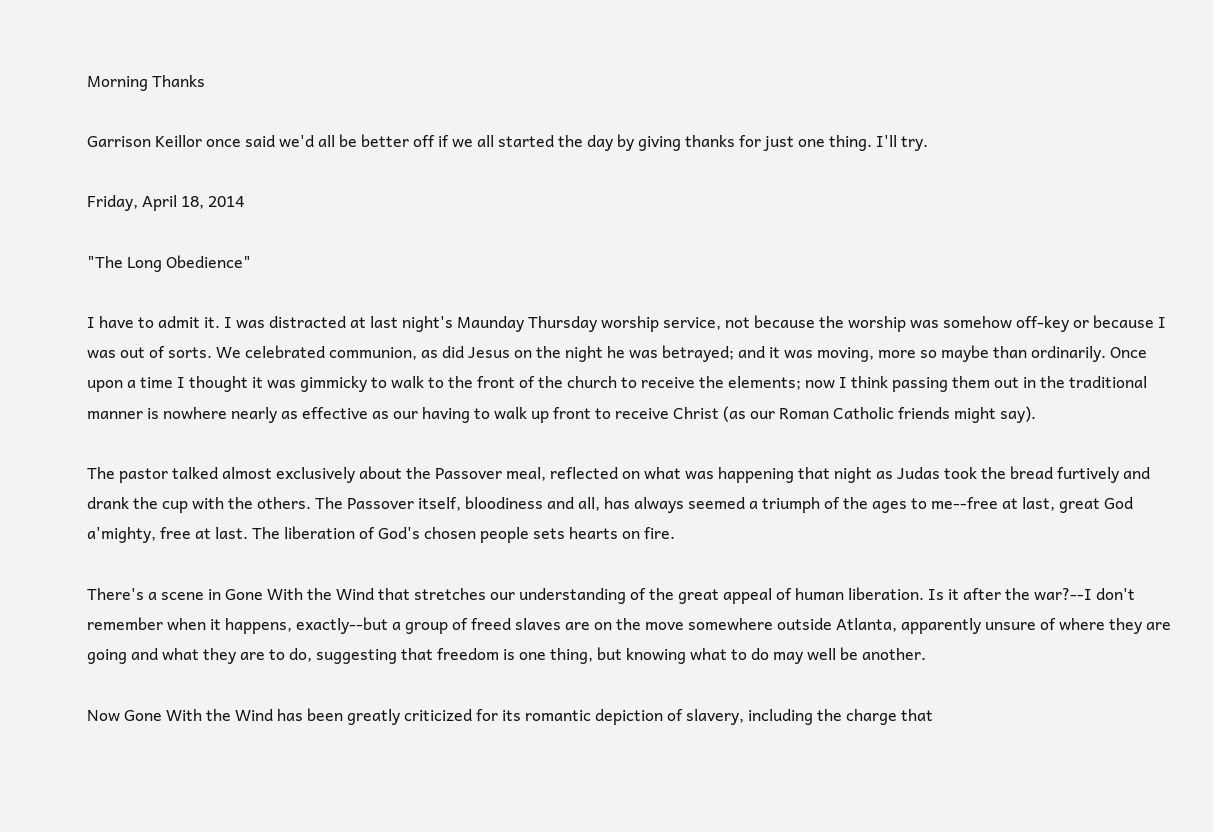Morning Thanks

Garrison Keillor once said we'd all be better off if we all started the day by giving thanks for just one thing. I'll try.

Friday, April 18, 2014

"The Long Obedience"

I have to admit it. I was distracted at last night's Maunday Thursday worship service, not because the worship was somehow off-key or because I was out of sorts. We celebrated communion, as did Jesus on the night he was betrayed; and it was moving, more so maybe than ordinarily. Once upon a time I thought it was gimmicky to walk to the front of the church to receive the elements; now I think passing them out in the traditional manner is nowhere nearly as effective as our having to walk up front to receive Christ (as our Roman Catholic friends might say).

The pastor talked almost exclusively about the Passover meal, reflected on what was happening that night as Judas took the bread furtively and drank the cup with the others. The Passover itself, bloodiness and all, has always seemed a triumph of the ages to me--free at last, great God a'mighty, free at last. The liberation of God's chosen people sets hearts on fire.

There's a scene in Gone With the Wind that stretches our understanding of the great appeal of human liberation. Is it after the war?--I don't remember when it happens, exactly--but a group of freed slaves are on the move somewhere outside Atlanta, apparently unsure of where they are going and what they are to do, suggesting that freedom is one thing, but knowing what to do may well be another.

Now Gone With the Wind has been greatly criticized for its romantic depiction of slavery, including the charge that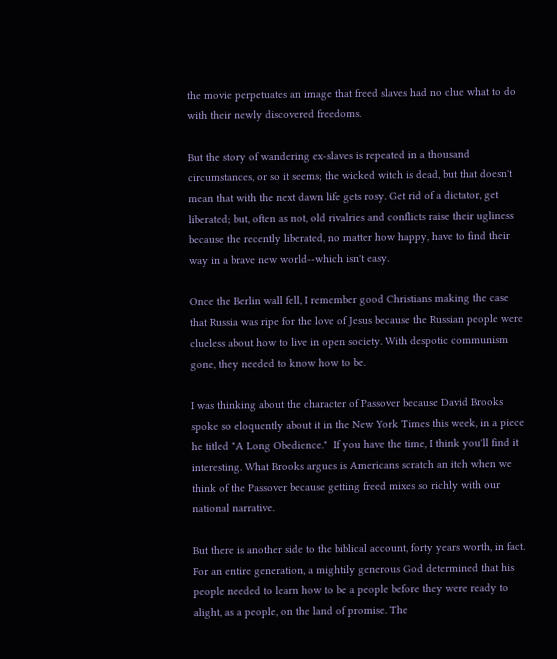the movie perpetuates an image that freed slaves had no clue what to do with their newly discovered freedoms.

But the story of wandering ex-slaves is repeated in a thousand circumstances, or so it seems; the wicked witch is dead, but that doesn't mean that with the next dawn life gets rosy. Get rid of a dictator, get liberated; but, often as not, old rivalries and conflicts raise their ugliness because the recently liberated, no matter how happy, have to find their way in a brave new world--which isn't easy.

Once the Berlin wall fell, I remember good Christians making the case that Russia was ripe for the love of Jesus because the Russian people were clueless about how to live in open society. With despotic communism gone, they needed to know how to be.

I was thinking about the character of Passover because David Brooks spoke so eloquently about it in the New York Times this week, in a piece he titled "A Long Obedience."  If you have the time, I think you'll find it interesting. What Brooks argues is Americans scratch an itch when we think of the Passover because getting freed mixes so richly with our national narrative.

But there is another side to the biblical account, forty years worth, in fact. For an entire generation, a mightily generous God determined that his people needed to learn how to be a people before they were ready to alight, as a people, on the land of promise. The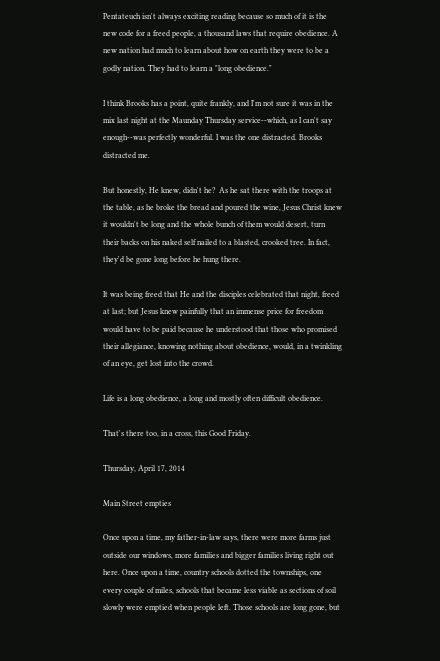Pentateuch isn't always exciting reading because so much of it is the new code for a freed people, a thousand laws that require obedience. A new nation had much to learn about how on earth they were to be a godly nation. They had to learn a "long obedience."

I think Brooks has a point, quite frankly, and I'm not sure it was in the mix last night at the Maunday Thursday service--which, as I can't say enough--was perfectly wonderful. I was the one distracted. Brooks distracted me.

But honestly, He knew, didn't he?  As he sat there with the troops at the table, as he broke the bread and poured the wine, Jesus Christ knew it wouldn't be long and the whole bunch of them would desert, turn their backs on his naked self nailed to a blasted, crooked tree. In fact, they'd be gone long before he hung there.

It was being freed that He and the disciples celebrated that night, freed at last; but Jesus knew painfully that an immense price for freedom would have to be paid because he understood that those who promised their allegiance, knowing nothing about obedience, would, in a twinkling of an eye, get lost into the crowd.

Life is a long obedience, a long and mostly often difficult obedience.

That's there too, in a cross, this Good Friday.

Thursday, April 17, 2014

Main Street empties

Once upon a time, my father-in-law says, there were more farms just outside our windows, more families and bigger families living right out here. Once upon a time, country schools dotted the townships, one every couple of miles, schools that became less viable as sections of soil slowly were emptied when people left. Those schools are long gone, but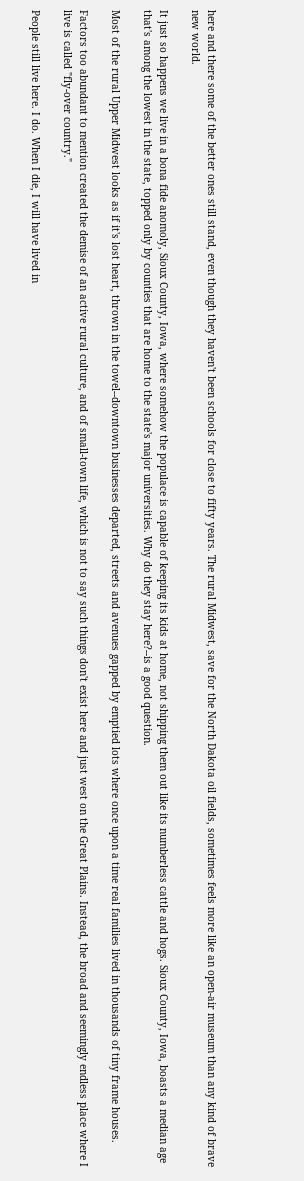here and there some of the better ones still stand, even though they haven't been schools for close to fifty years. The rural Midwest, save for the North Dakota oil fields, sometimes feels more like an open-air museum than any kind of brave new world.

It just so happens we live in a bona fide anomoly, Sioux County, Iowa, where somehow the populace is capable of keeping its kids at home, not shipping them out like its numberless cattle and hogs. Sioux County, Iowa, boasts a median age that's among the lowest in the state, topped only by counties that are home to the state's major universities. Why do they stay here?--is a good question.

Most of the rural Upper Midwest looks as if it's lost heart, thrown in the towel--downtown businesses departed, streets and avenues gapped by emptied lots where once upon a time real families lived in thousands of tiny frame houses.

Factors too abundant to mention created the demise of an active rural culture, and of small-town life, which is not to say such things don't exist here and just west on the Great Plains. Instead, the broad and seemingly endless place where I live is called "fly-over country."

People still live here. I do. When I die, I will have lived in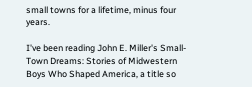small towns for a lifetime, minus four years.

I've been reading John E. Miller's Small-Town Dreams: Stories of Midwestern Boys Who Shaped America, a title so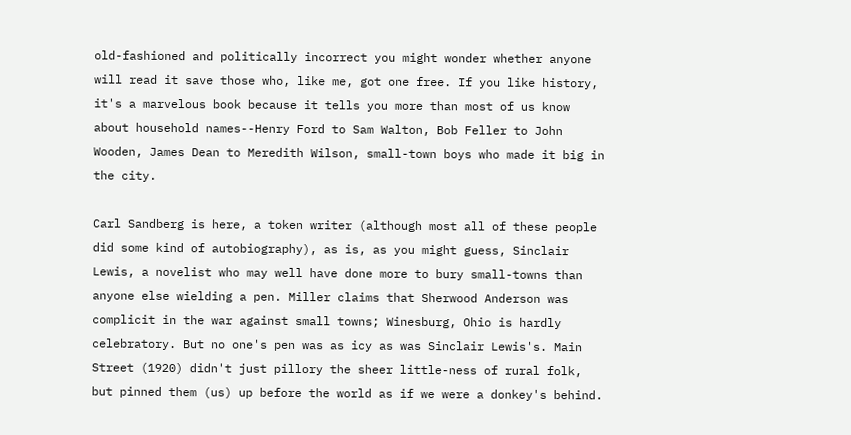old-fashioned and politically incorrect you might wonder whether anyone will read it save those who, like me, got one free. If you like history, it's a marvelous book because it tells you more than most of us know about household names--Henry Ford to Sam Walton, Bob Feller to John Wooden, James Dean to Meredith Wilson, small-town boys who made it big in the city.

Carl Sandberg is here, a token writer (although most all of these people did some kind of autobiography), as is, as you might guess, Sinclair Lewis, a novelist who may well have done more to bury small-towns than anyone else wielding a pen. Miller claims that Sherwood Anderson was complicit in the war against small towns; Winesburg, Ohio is hardly celebratory. But no one's pen was as icy as was Sinclair Lewis's. Main Street (1920) didn't just pillory the sheer little-ness of rural folk, but pinned them (us) up before the world as if we were a donkey's behind.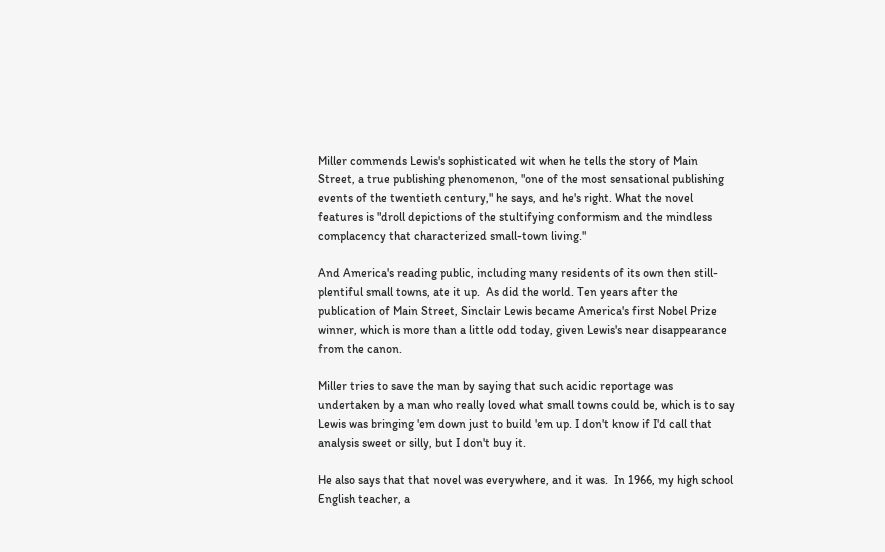Miller commends Lewis's sophisticated wit when he tells the story of Main Street, a true publishing phenomenon, "one of the most sensational publishing events of the twentieth century," he says, and he's right. What the novel features is "droll depictions of the stultifying conformism and the mindless complacency that characterized small-town living."

And America's reading public, including many residents of its own then still-plentiful small towns, ate it up.  As did the world. Ten years after the publication of Main Street, Sinclair Lewis became America's first Nobel Prize winner, which is more than a little odd today, given Lewis's near disappearance from the canon.

Miller tries to save the man by saying that such acidic reportage was undertaken by a man who really loved what small towns could be, which is to say Lewis was bringing 'em down just to build 'em up. I don't know if I'd call that analysis sweet or silly, but I don't buy it.

He also says that that novel was everywhere, and it was.  In 1966, my high school English teacher, a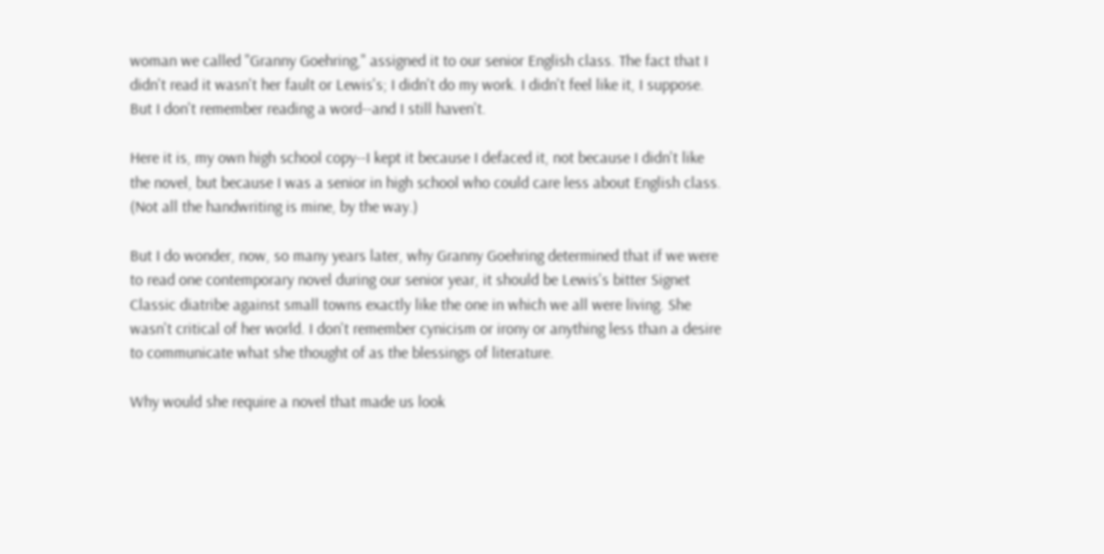woman we called "Granny Goehring," assigned it to our senior English class. The fact that I didn't read it wasn't her fault or Lewis's; I didn't do my work. I didn't feel like it, I suppose. But I don't remember reading a word--and I still haven't.

Here it is, my own high school copy--I kept it because I defaced it, not because I didn't like the novel, but because I was a senior in high school who could care less about English class. (Not all the handwriting is mine, by the way.)

But I do wonder, now, so many years later, why Granny Goehring determined that if we were to read one contemporary novel during our senior year, it should be Lewis's bitter Signet Classic diatribe against small towns exactly like the one in which we all were living. She wasn't critical of her world. I don't remember cynicism or irony or anything less than a desire to communicate what she thought of as the blessings of literature.

Why would she require a novel that made us look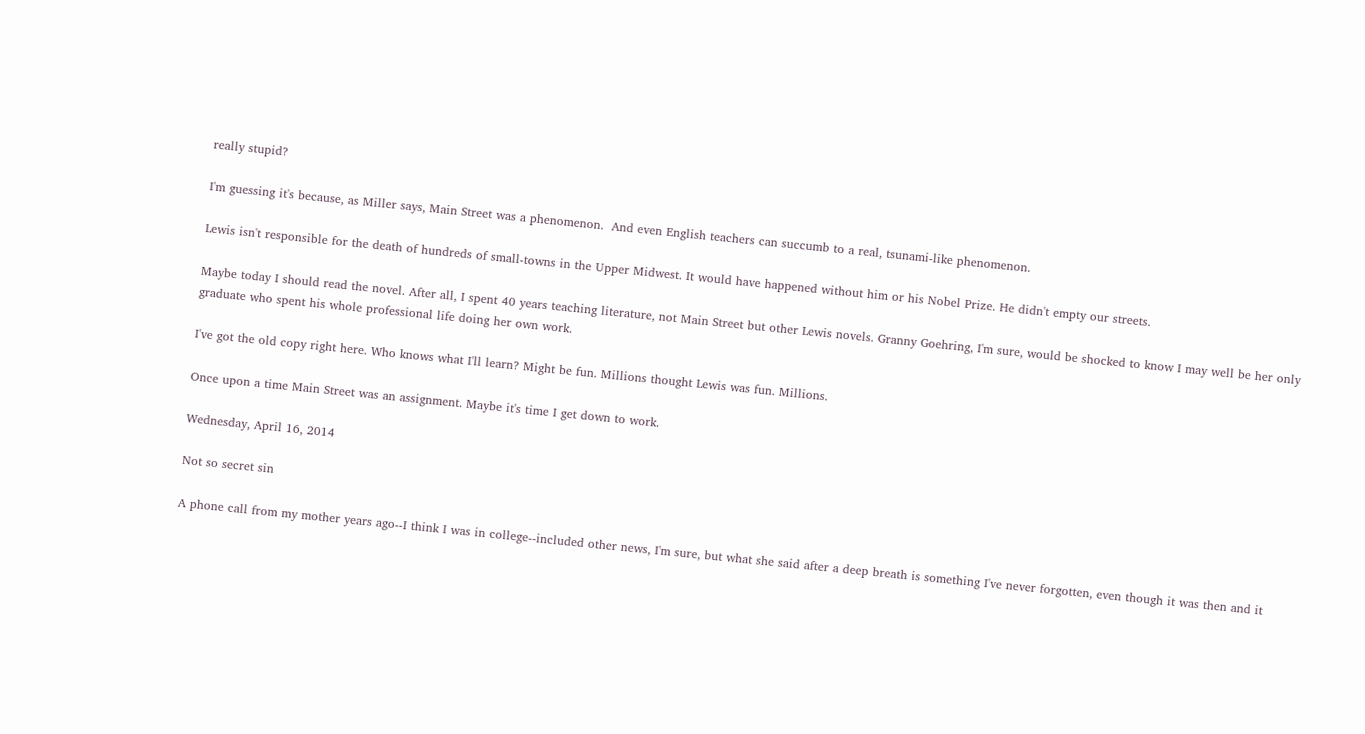really stupid?

I'm guessing it's because, as Miller says, Main Street was a phenomenon.  And even English teachers can succumb to a real, tsunami-like phenomenon.

Lewis isn't responsible for the death of hundreds of small-towns in the Upper Midwest. It would have happened without him or his Nobel Prize. He didn't empty our streets.

Maybe today I should read the novel. After all, I spent 40 years teaching literature, not Main Street but other Lewis novels. Granny Goehring, I'm sure, would be shocked to know I may well be her only graduate who spent his whole professional life doing her own work.

I've got the old copy right here. Who knows what I'll learn? Might be fun. Millions thought Lewis was fun. Millions.

Once upon a time Main Street was an assignment. Maybe it's time I get down to work.

Wednesday, April 16, 2014

Not so secret sin

A phone call from my mother years ago--I think I was in college--included other news, I'm sure, but what she said after a deep breath is something I've never forgotten, even though it was then and it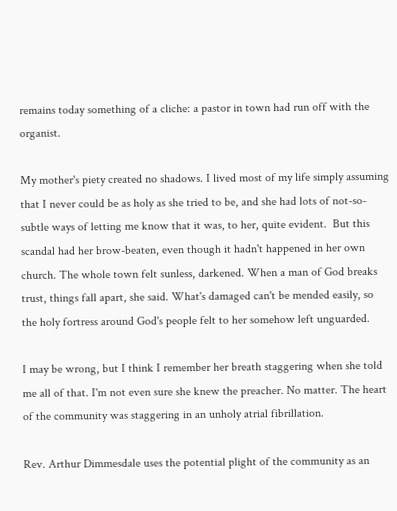remains today something of a cliche: a pastor in town had run off with the organist.

My mother's piety created no shadows. I lived most of my life simply assuming that I never could be as holy as she tried to be, and she had lots of not-so-subtle ways of letting me know that it was, to her, quite evident.  But this scandal had her brow-beaten, even though it hadn't happened in her own church. The whole town felt sunless, darkened. When a man of God breaks trust, things fall apart, she said. What's damaged can't be mended easily, so the holy fortress around God's people felt to her somehow left unguarded.

I may be wrong, but I think I remember her breath staggering when she told me all of that. I'm not even sure she knew the preacher. No matter. The heart of the community was staggering in an unholy atrial fibrillation.

Rev. Arthur Dimmesdale uses the potential plight of the community as an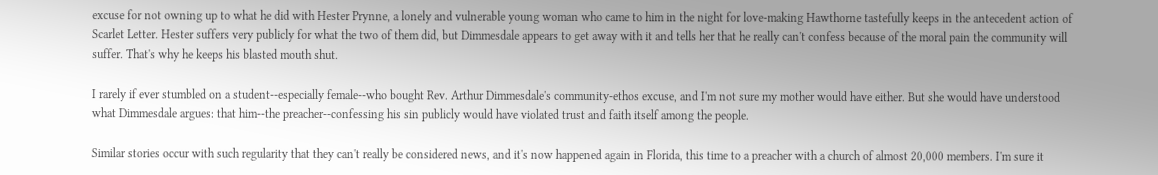excuse for not owning up to what he did with Hester Prynne, a lonely and vulnerable young woman who came to him in the night for love-making Hawthorne tastefully keeps in the antecedent action of Scarlet Letter. Hester suffers very publicly for what the two of them did, but Dimmesdale appears to get away with it and tells her that he really can't confess because of the moral pain the community will suffer. That's why he keeps his blasted mouth shut.

I rarely if ever stumbled on a student--especially female--who bought Rev. Arthur Dimmesdale's community-ethos excuse, and I'm not sure my mother would have either. But she would have understood what Dimmesdale argues: that him--the preacher--confessing his sin publicly would have violated trust and faith itself among the people.

Similar stories occur with such regularity that they can't really be considered news, and it's now happened again in Florida, this time to a preacher with a church of almost 20,000 members. I'm sure it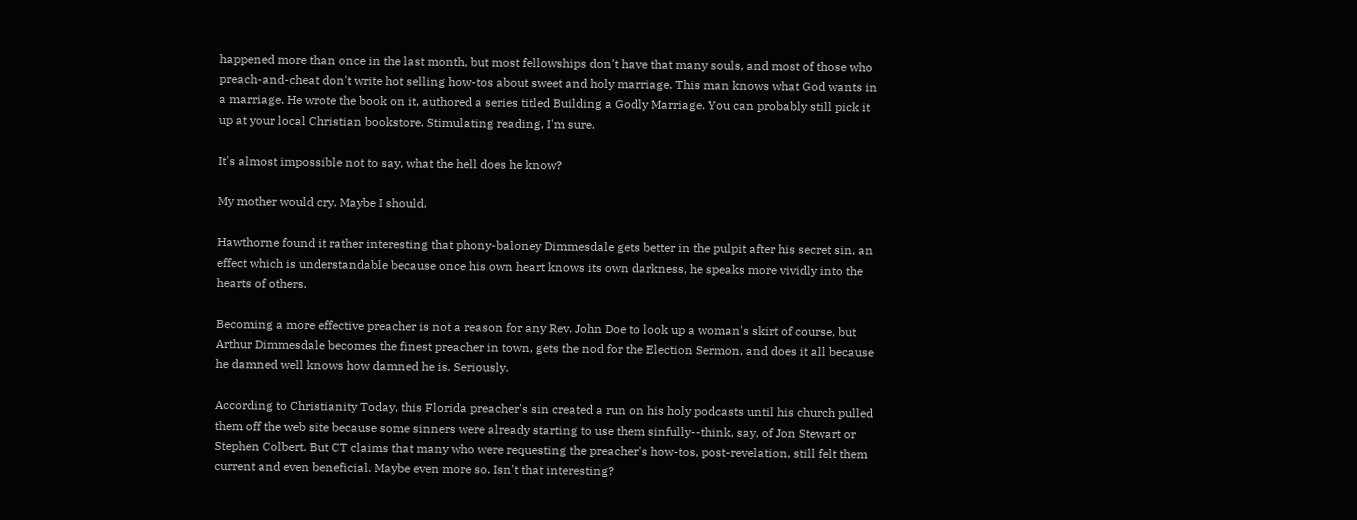happened more than once in the last month, but most fellowships don't have that many souls, and most of those who preach-and-cheat don't write hot selling how-tos about sweet and holy marriage. This man knows what God wants in a marriage. He wrote the book on it, authored a series titled Building a Godly Marriage. You can probably still pick it up at your local Christian bookstore. Stimulating reading, I'm sure.

It's almost impossible not to say, what the hell does he know?

My mother would cry. Maybe I should.

Hawthorne found it rather interesting that phony-baloney Dimmesdale gets better in the pulpit after his secret sin, an effect which is understandable because once his own heart knows its own darkness, he speaks more vividly into the hearts of others.

Becoming a more effective preacher is not a reason for any Rev. John Doe to look up a woman's skirt of course, but Arthur Dimmesdale becomes the finest preacher in town, gets the nod for the Election Sermon, and does it all because he damned well knows how damned he is. Seriously.

According to Christianity Today, this Florida preacher's sin created a run on his holy podcasts until his church pulled them off the web site because some sinners were already starting to use them sinfully--think, say, of Jon Stewart or Stephen Colbert. But CT claims that many who were requesting the preacher's how-tos, post-revelation, still felt them current and even beneficial. Maybe even more so. Isn't that interesting?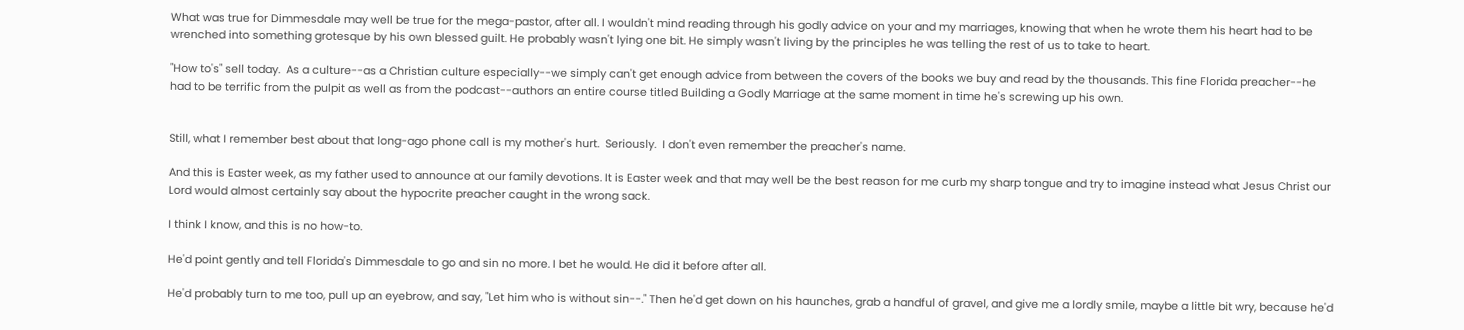What was true for Dimmesdale may well be true for the mega-pastor, after all. I wouldn't mind reading through his godly advice on your and my marriages, knowing that when he wrote them his heart had to be wrenched into something grotesque by his own blessed guilt. He probably wasn't lying one bit. He simply wasn't living by the principles he was telling the rest of us to take to heart.

"How to's" sell today.  As a culture--as a Christian culture especially--we simply can't get enough advice from between the covers of the books we buy and read by the thousands. This fine Florida preacher--he had to be terrific from the pulpit as well as from the podcast--authors an entire course titled Building a Godly Marriage at the same moment in time he's screwing up his own.


Still, what I remember best about that long-ago phone call is my mother's hurt.  Seriously.  I don't even remember the preacher's name.

And this is Easter week, as my father used to announce at our family devotions. It is Easter week and that may well be the best reason for me curb my sharp tongue and try to imagine instead what Jesus Christ our Lord would almost certainly say about the hypocrite preacher caught in the wrong sack.

I think I know, and this is no how-to.

He'd point gently and tell Florida's Dimmesdale to go and sin no more. I bet he would. He did it before after all.

He'd probably turn to me too, pull up an eyebrow, and say, "Let him who is without sin--." Then he'd get down on his haunches, grab a handful of gravel, and give me a lordly smile, maybe a little bit wry, because he'd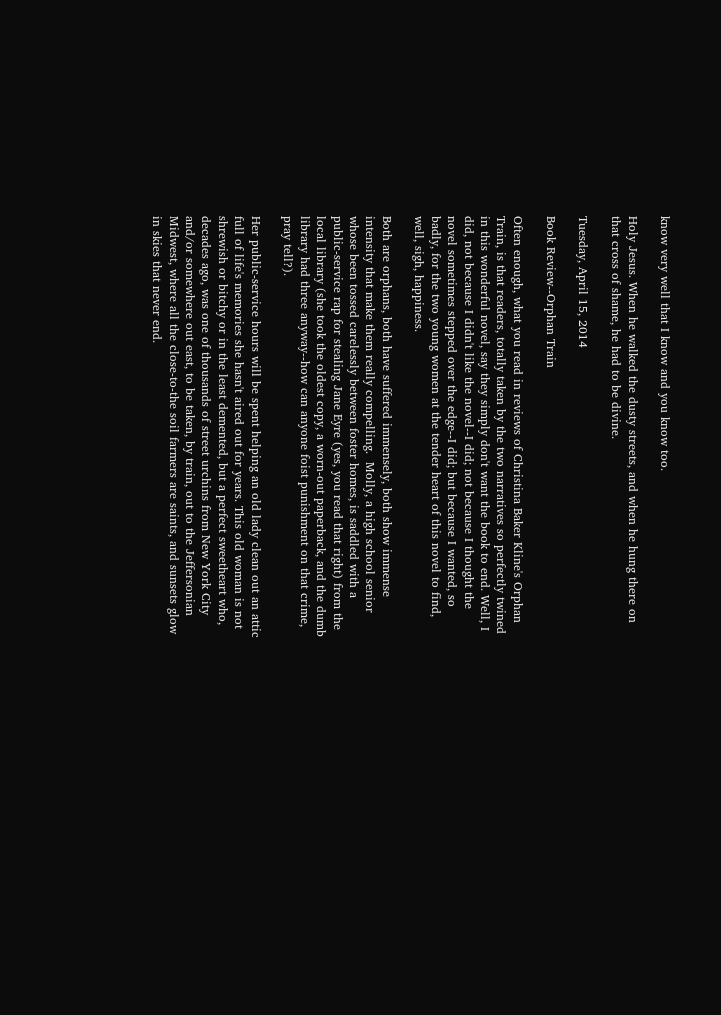know very well that I know and you know too.

Holy Jesus. When he walked the dusty streets, and when he hung there on that cross of shame, he had to be divine.

Tuesday, April 15, 2014

Book Review--Orphan Train

Often enough, what you read in reviews of Christina Baker Kline's Orphan Train, is that readers, totally taken by the two narratives so perfectly twined in this wonderful novel, say they simply don't want the book to end. Well, I did, not because I didn't like the novel--I did; not because I thought the novel sometimes stepped over the edge--I did; but because I wanted, so badly, for the two young women at the tender heart of this novel to find, well, sigh, happiness.

Both are orphans, both have suffered immensely, both show immense intensity that make them really compelling.  Molly, a high school senior whose been tossed carelessly between foster homes, is saddled with a public-service rap for stealing Jane Eyre (yes, you read that right) from the local library (she took the oldest copy, a worn-out paperback, and the dumb library had three anyway--how can anyone foist punishment on that crime, pray tell?).

Her public-service hours will be spent helping an old lady clean out an attic full of life's memories she hasn't aired out for years. This old woman is not shrewish or bitchy or in the least demented, but a perfect sweetheart who, decades ago, was one of thousands of street urchins from New York City and/or somewhere out east, to be taken, by train, out to the Jeffersonian Midwest, where all the close-to-the soil farmers are saints, and sunsets glow in skies that never end.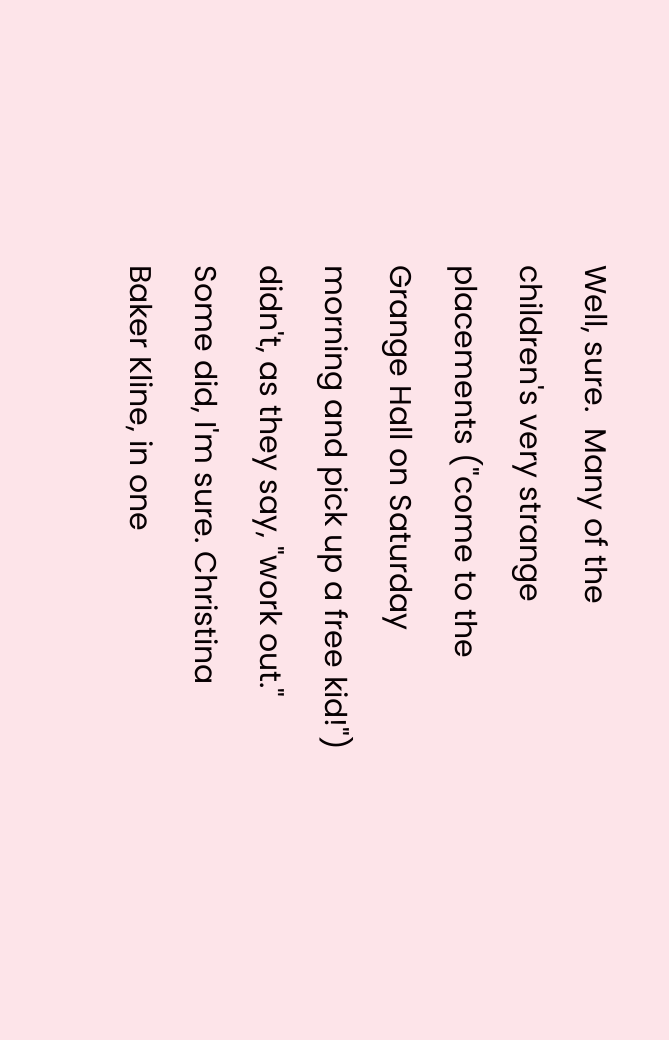Well, sure.  Many of the children's very strange placements ("come to the Grange Hall on Saturday morning and pick up a free kid!") didn't, as they say, "work out." Some did, I'm sure. Christina Baker Kline, in one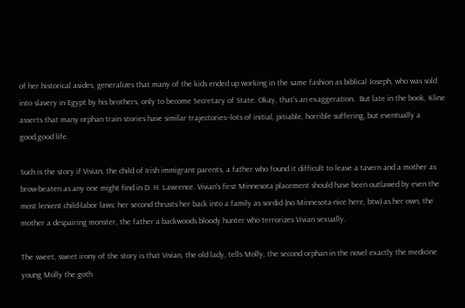of her historical asides, generalizes that many of the kids ended up working in the same fashion as biblical Joseph, who was sold into slavery in Egypt by his brothers, only to become Secretary of State. Okay, that's an exaggeration.  But late in the book, Kline asserts that many orphan train stories have similar trajectories--lots of initial, pitiable, horrible suffering, but eventually a good,good life.

Such is the story if Vivian, the child of Irish immigrant parents, a father who found it difficult to leave a tavern and a mother as brow-beaten as any one might find in D. H. Lawrence. Vivian's first Minnesota placement should have been outlawed by even the most lenient child-labor laws; her second thrusts her back into a family as sordid (no Minnesota-nice here, btw) as her own, the mother a despairing monster, the father a backwoods bloody hunter who terrorizes Vivian sexually.

The sweet, sweet irony of the story is that Vivian, the old lady, tells Molly, the second orphan in the novel exactly the medicine young Molly the goth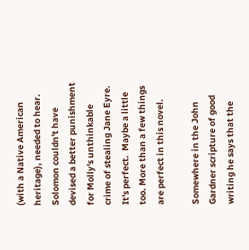(with a Native American heritage), needed to hear. Solomon couldn't have devised a better punishment for Molly's unthinkable crime of stealing Jane Eyre.  It's perfect.  Maybe a little too. More than a few things are perfect in this novel.

Somewhere in the John Gardner scripture of good writing he says that the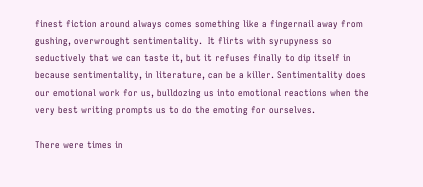finest fiction around always comes something like a fingernail away from gushing, overwrought sentimentality.  It flirts with syrupyness so seductively that we can taste it, but it refuses finally to dip itself in because sentimentality, in literature, can be a killer. Sentimentality does our emotional work for us, bulldozing us into emotional reactions when the very best writing prompts us to do the emoting for ourselves.

There were times in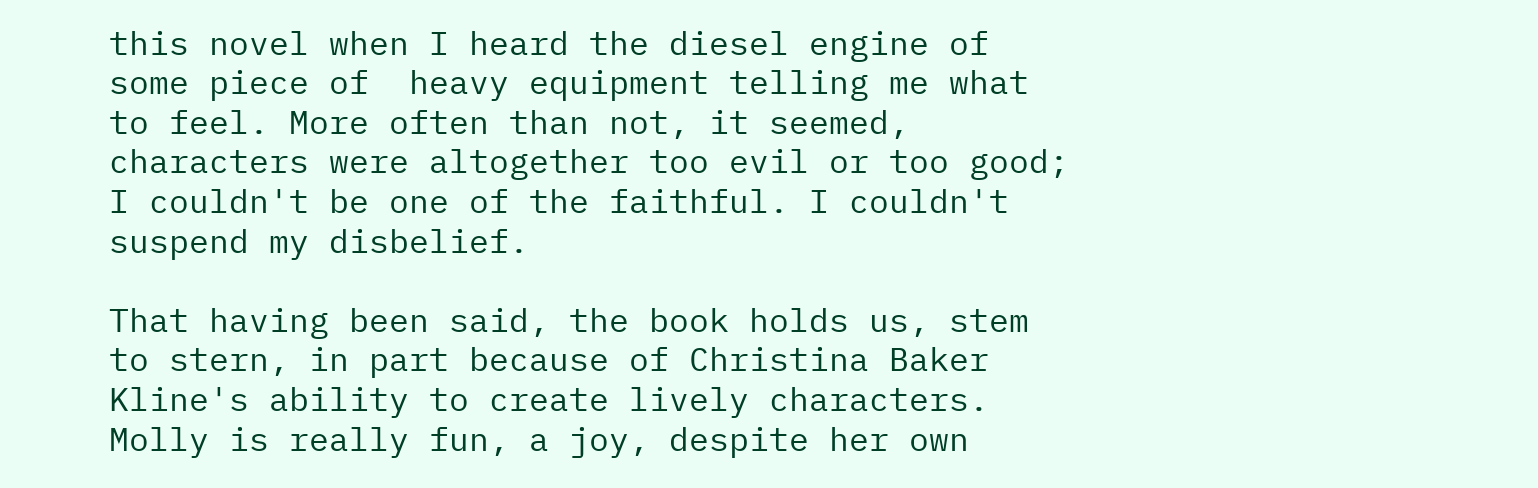this novel when I heard the diesel engine of some piece of  heavy equipment telling me what to feel. More often than not, it seemed, characters were altogether too evil or too good; I couldn't be one of the faithful. I couldn't suspend my disbelief.

That having been said, the book holds us, stem to stern, in part because of Christina Baker Kline's ability to create lively characters. Molly is really fun, a joy, despite her own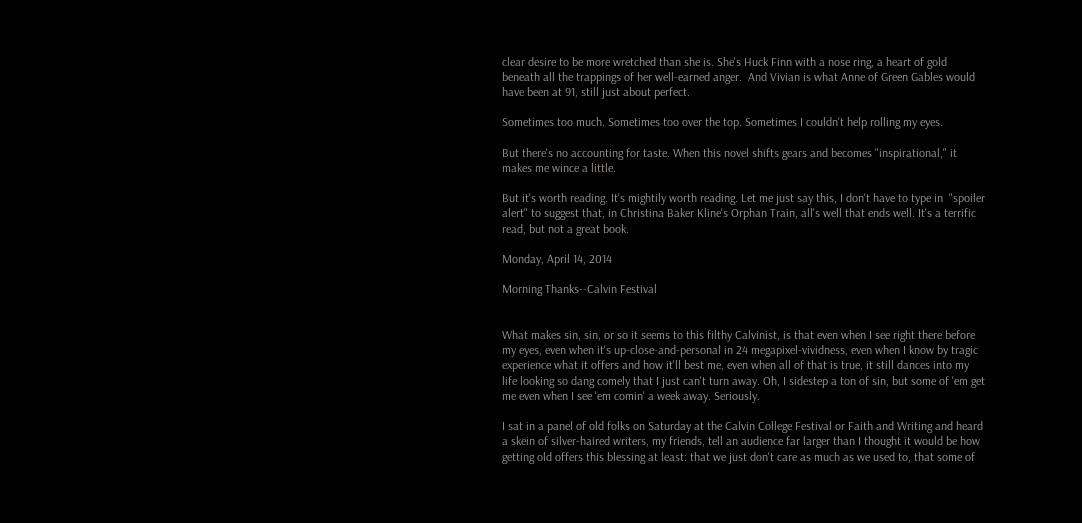clear desire to be more wretched than she is. She's Huck Finn with a nose ring, a heart of gold beneath all the trappings of her well-earned anger.  And Vivian is what Anne of Green Gables would have been at 91, still just about perfect.

Sometimes too much. Sometimes too over the top. Sometimes I couldn't help rolling my eyes.

But there's no accounting for taste. When this novel shifts gears and becomes "inspirational," it makes me wince a little.

But it's worth reading. It's mightily worth reading. Let me just say this, I don't have to type in  "spoiler alert" to suggest that, in Christina Baker Kline's Orphan Train, all's well that ends well. It's a terrific read, but not a great book.

Monday, April 14, 2014

Morning Thanks--Calvin Festival


What makes sin, sin, or so it seems to this filthy Calvinist, is that even when I see right there before my eyes, even when it's up-close-and-personal in 24 megapixel-vividness, even when I know by tragic experience what it offers and how it'll best me, even when all of that is true, it still dances into my life looking so dang comely that I just can't turn away. Oh, I sidestep a ton of sin, but some of 'em get me even when I see 'em comin' a week away. Seriously.

I sat in a panel of old folks on Saturday at the Calvin College Festival or Faith and Writing and heard a skein of silver-haired writers, my friends, tell an audience far larger than I thought it would be how getting old offers this blessing at least: that we just don't care as much as we used to, that some of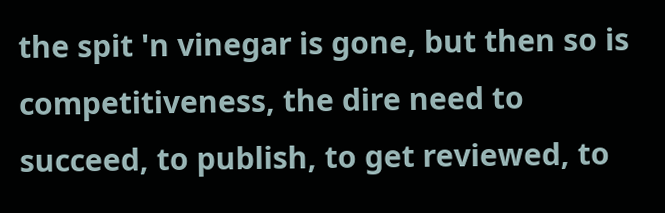the spit 'n vinegar is gone, but then so is competitiveness, the dire need to succeed, to publish, to get reviewed, to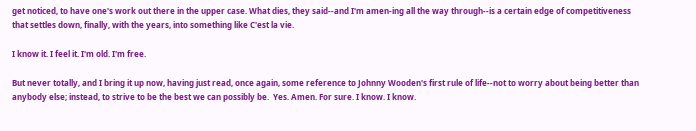get noticed, to have one's work out there in the upper case. What dies, they said--and I'm amen-ing all the way through--is a certain edge of competitiveness that settles down, finally, with the years, into something like C'est la vie.

I know it. I feel it. I'm old. I'm free.

But never totally, and I bring it up now, having just read, once again, some reference to Johnny Wooden's first rule of life--not to worry about being better than anybody else; instead, to strive to be the best we can possibly be.  Yes. Amen. For sure. I know. I know.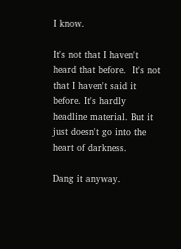I know.

It's not that I haven't heard that before.  It's not that I haven't said it before. It's hardly headline material. But it just doesn't go into the heart of darkness.

Dang it anyway.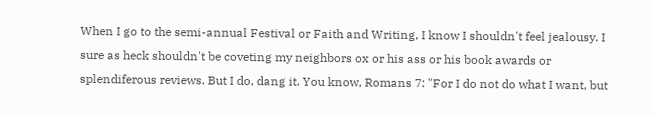When I go to the semi-annual Festival or Faith and Writing, I know I shouldn't feel jealousy. I sure as heck shouldn't be coveting my neighbors ox or his ass or his book awards or splendiferous reviews. But I do, dang it. You know, Romans 7: "For I do not do what I want, but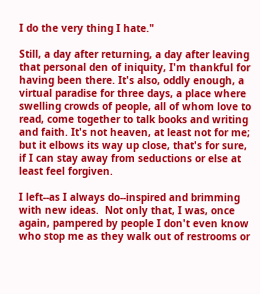I do the very thing I hate."

Still, a day after returning, a day after leaving that personal den of iniquity, I'm thankful for having been there. It's also, oddly enough, a virtual paradise for three days, a place where swelling crowds of people, all of whom love to read, come together to talk books and writing and faith. It's not heaven, at least not for me; but it elbows its way up close, that's for sure, if I can stay away from seductions or else at least feel forgiven.

I left--as I always do--inspired and brimming with new ideas.  Not only that, I was, once again, pampered by people I don't even know who stop me as they walk out of restrooms or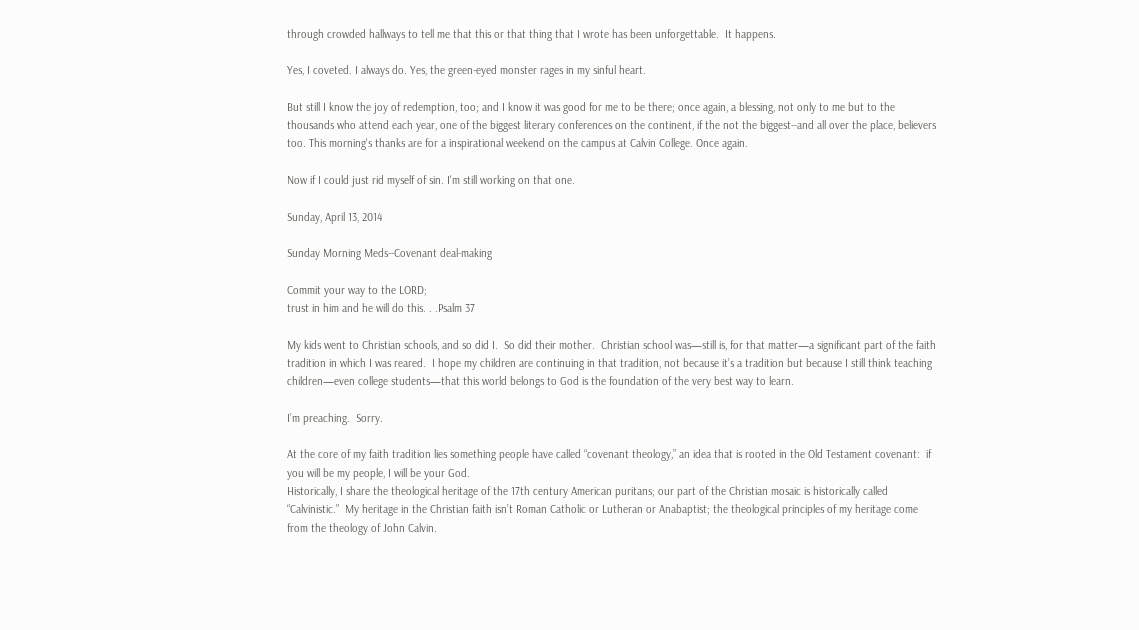through crowded hallways to tell me that this or that thing that I wrote has been unforgettable.  It happens.

Yes, I coveted. I always do. Yes, the green-eyed monster rages in my sinful heart.

But still I know the joy of redemption, too; and I know it was good for me to be there; once again, a blessing, not only to me but to the thousands who attend each year, one of the biggest literary conferences on the continent, if the not the biggest--and all over the place, believers too. This morning's thanks are for a inspirational weekend on the campus at Calvin College. Once again.

Now if I could just rid myself of sin. I'm still working on that one.

Sunday, April 13, 2014

Sunday Morning Meds--Covenant deal-making

Commit your way to the LORD;
trust in him and he will do this. . .Psalm 37

My kids went to Christian schools, and so did I.  So did their mother.  Christian school was—still is, for that matter—a significant part of the faith tradition in which I was reared.  I hope my children are continuing in that tradition, not because it’s a tradition but because I still think teaching children—even college students—that this world belongs to God is the foundation of the very best way to learn.

I’m preaching.  Sorry.

At the core of my faith tradition lies something people have called “covenant theology,” an idea that is rooted in the Old Testament covenant:  if you will be my people, I will be your God.
Historically, I share the theological heritage of the 17th century American puritans; our part of the Christian mosaic is historically called “Calvinistic.”  My heritage in the Christian faith isn’t Roman Catholic or Lutheran or Anabaptist; the theological principles of my heritage come from the theology of John Calvin.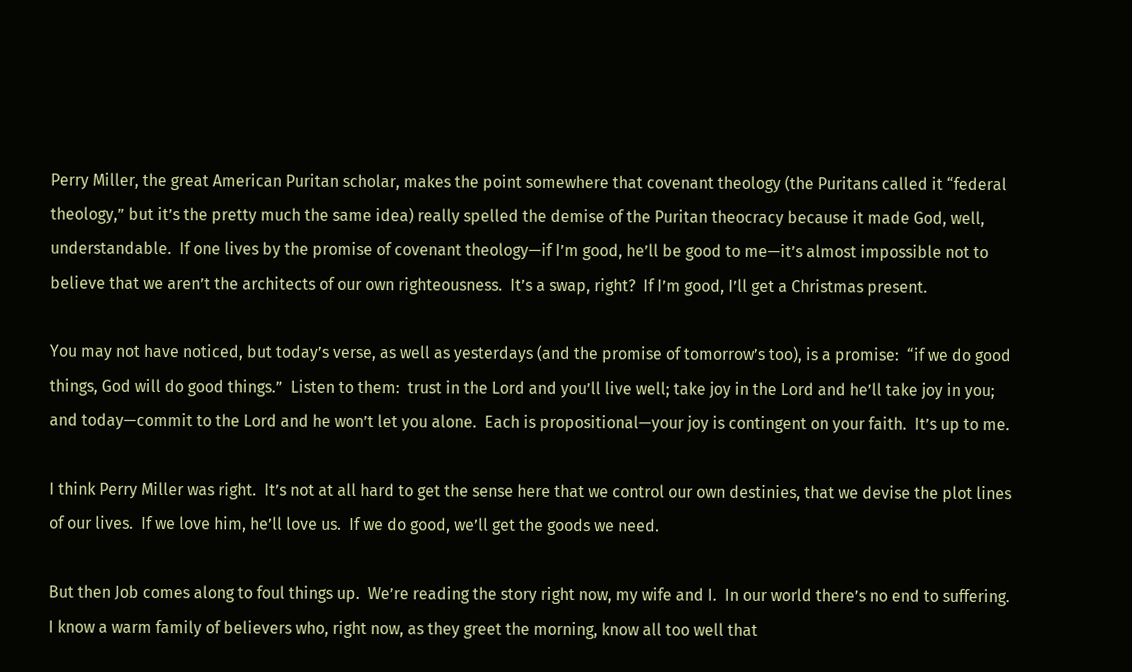Perry Miller, the great American Puritan scholar, makes the point somewhere that covenant theology (the Puritans called it “federal theology,” but it’s the pretty much the same idea) really spelled the demise of the Puritan theocracy because it made God, well, understandable.  If one lives by the promise of covenant theology—if I’m good, he’ll be good to me—it’s almost impossible not to believe that we aren’t the architects of our own righteousness.  It’s a swap, right?  If I’m good, I’ll get a Christmas present.

You may not have noticed, but today’s verse, as well as yesterdays (and the promise of tomorrow’s too), is a promise:  “if we do good things, God will do good things.”  Listen to them:  trust in the Lord and you’ll live well; take joy in the Lord and he’ll take joy in you; and today—commit to the Lord and he won’t let you alone.  Each is propositional—your joy is contingent on your faith.  It’s up to me.

I think Perry Miller was right.  It’s not at all hard to get the sense here that we control our own destinies, that we devise the plot lines of our lives.  If we love him, he’ll love us.  If we do good, we’ll get the goods we need.

But then Job comes along to foul things up.  We’re reading the story right now, my wife and I.  In our world there’s no end to suffering.  I know a warm family of believers who, right now, as they greet the morning, know all too well that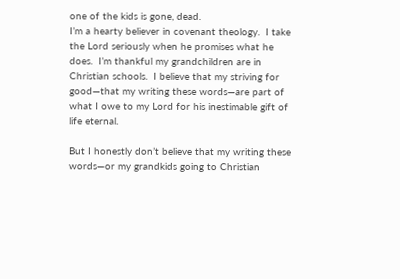one of the kids is gone, dead.
I’m a hearty believer in covenant theology.  I take the Lord seriously when he promises what he does.  I’m thankful my grandchildren are in Christian schools.  I believe that my striving for good—that my writing these words—are part of what I owe to my Lord for his inestimable gift of life eternal.

But I honestly don’t believe that my writing these words—or my grandkids going to Christian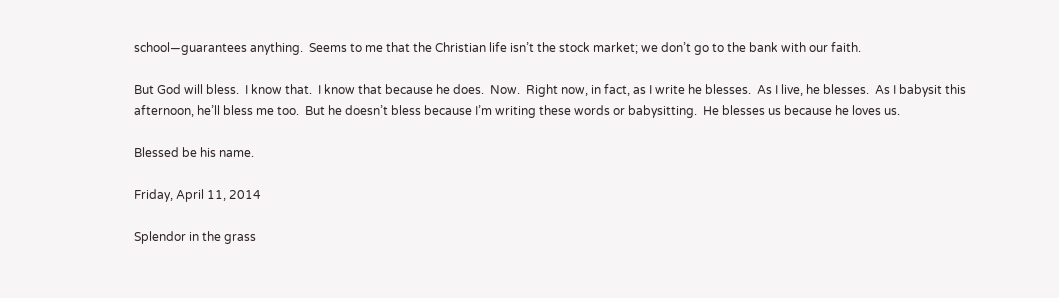school—guarantees anything.  Seems to me that the Christian life isn’t the stock market; we don’t go to the bank with our faith.

But God will bless.  I know that.  I know that because he does.  Now.  Right now, in fact, as I write he blesses.  As I live, he blesses.  As I babysit this afternoon, he’ll bless me too.  But he doesn’t bless because I’m writing these words or babysitting.  He blesses us because he loves us.

Blessed be his name.

Friday, April 11, 2014

Splendor in the grass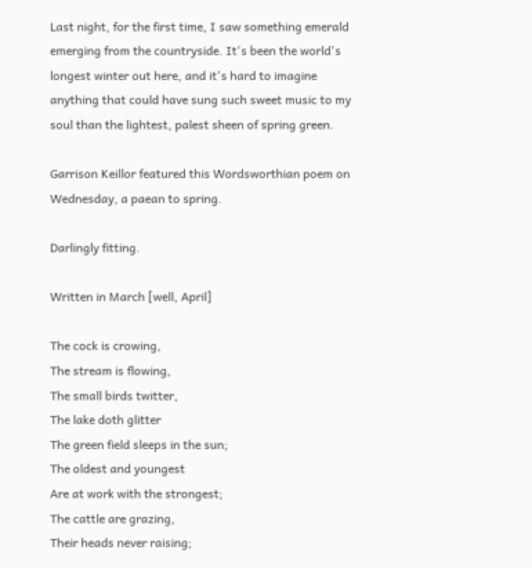Last night, for the first time, I saw something emerald emerging from the countryside. It's been the world's longest winter out here, and it's hard to imagine anything that could have sung such sweet music to my soul than the lightest, palest sheen of spring green.

Garrison Keillor featured this Wordsworthian poem on Wednesday, a paean to spring.

Darlingly fitting.

Written in March [well, April]

The cock is crowing,
The stream is flowing,
The small birds twitter,
The lake doth glitter
The green field sleeps in the sun;
The oldest and youngest
Are at work with the strongest;
The cattle are grazing,
Their heads never raising;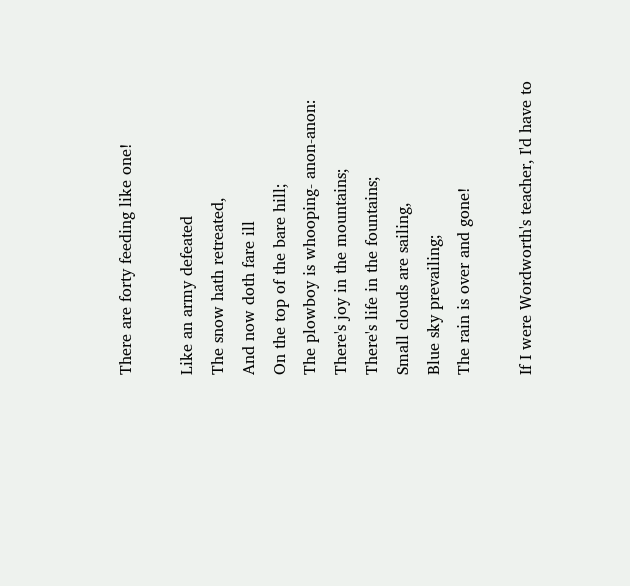There are forty feeding like one!

Like an army defeated
The snow hath retreated,
And now doth fare ill
On the top of the bare hill;
The plowboy is whooping- anon-anon:
There's joy in the mountains;
There's life in the fountains;
Small clouds are sailing,
Blue sky prevailing;
The rain is over and gone!

If I were Wordworth's teacher, I'd have to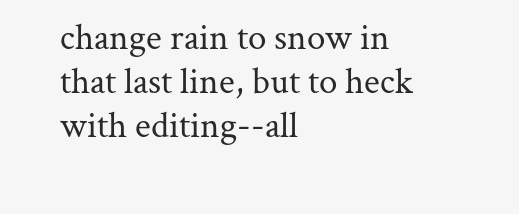change rain to snow in that last line, but to heck with editing--all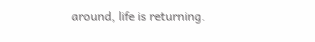around, life is returning.